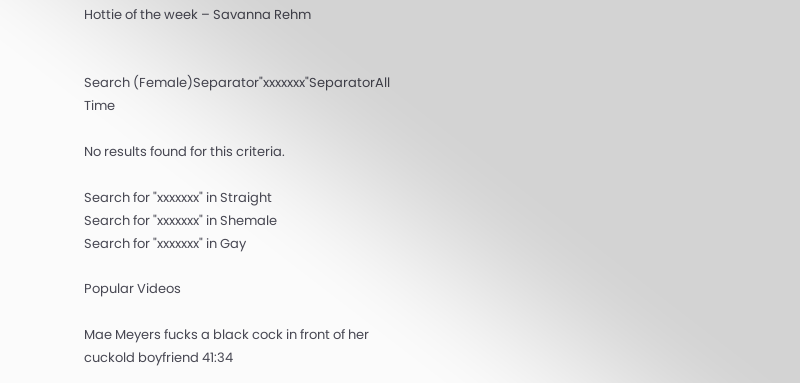Hottie of the week – Savanna Rehm


Search (Female)Separator"xxxxxxx"SeparatorAll Time

No results found for this criteria.

Search for "xxxxxxx" in Straight
Search for "xxxxxxx" in Shemale
Search for "xxxxxxx" in Gay

Popular Videos

Mae Meyers fucks a black cock in front of her cuckold boyfriend 41:34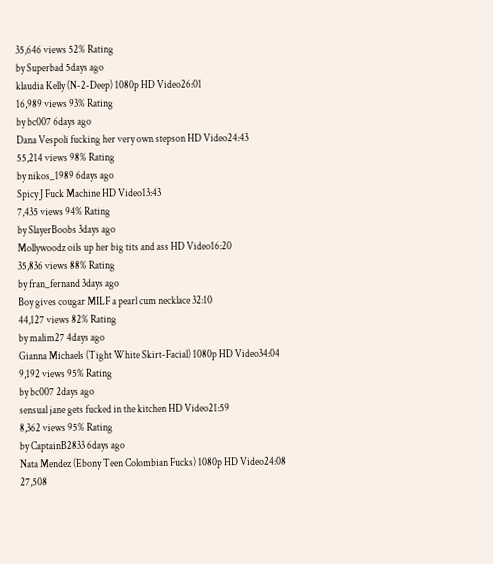35,646 views 52% Rating
by Superbad 5days ago
klaudia Kelly (N-2-Deep) 1080p HD Video26:01
16,989 views 93% Rating
by bc007 6days ago
Dana Vespoli fucking her very own stepson HD Video24:43
55,214 views 98% Rating
by nikos_1989 6days ago
Spicy J Fuck Machine HD Video13:43
7,435 views 94% Rating
by SlayerBoobs 3days ago
Mollywoodz oils up her big tits and ass HD Video16:20
35,836 views 88% Rating
by fran_fernand 3days ago
Boy gives cougar MILF a pearl cum necklace 32:10
44,127 views 82% Rating
by malim27 4days ago
Gianna Michaels (Tight White Skirt-Facial) 1080p HD Video34:04
9,192 views 95% Rating
by bc007 2days ago
sensual jane gets fucked in the kitchen HD Video21:59
8,362 views 95% Rating
by CaptainB2833 6days ago
Nata Mendez (Ebony Teen Colombian Fucks) 1080p HD Video24:08
27,508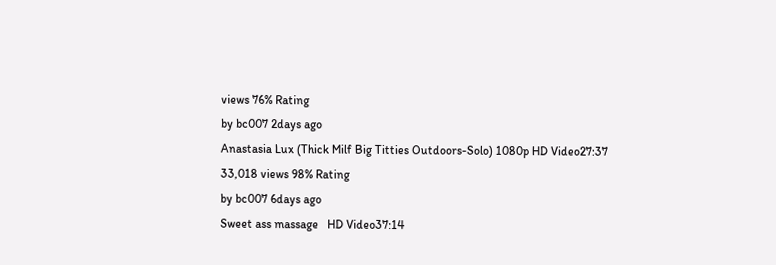views 76% Rating
by bc007 2days ago
Anastasia Lux (Thick Milf Big Titties Outdoors-Solo) 1080p HD Video27:37
33,018 views 98% Rating
by bc007 6days ago
Sweet ass massage   HD Video37:14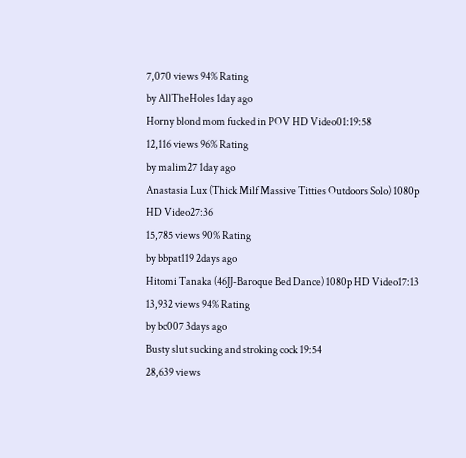7,070 views 94% Rating
by AllTheHoles 1day ago
Horny blond mom fucked in POV HD Video01:19:58
12,116 views 96% Rating
by malim27 1day ago
Anastasia Lux (Thick Milf Massive Titties Outdoors Solo) 1080p HD Video27:36
15,785 views 90% Rating
by bbpat119 2days ago
Hitomi Tanaka (46JJ-Baroque Bed Dance) 1080p HD Video17:13
13,932 views 94% Rating
by bc007 3days ago
Busty slut sucking and stroking cock 19:54
28,639 views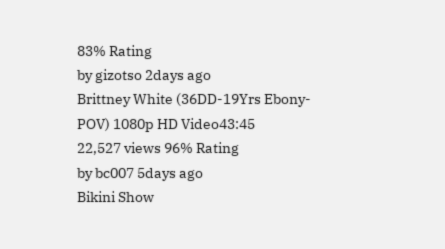83% Rating
by gizotso 2days ago
Brittney White (36DD-19Yrs Ebony-POV) 1080p HD Video43:45
22,527 views 96% Rating
by bc007 5days ago
Bikini Show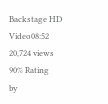Backstage HD Video08:52
20,724 views 90% Rating
by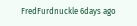FredFurdnuckle 6days ago